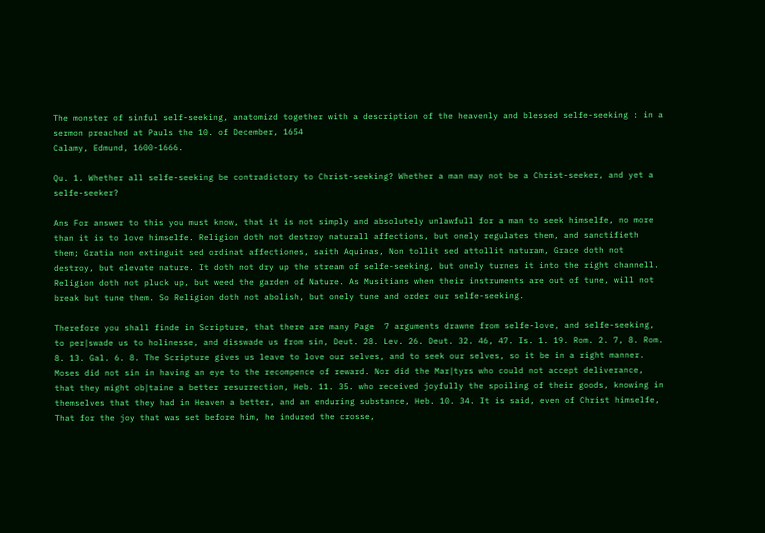The monster of sinful self-seeking, anatomizd together with a description of the heavenly and blessed selfe-seeking : in a sermon preached at Pauls the 10. of December, 1654
Calamy, Edmund, 1600-1666.

Qu. 1. Whether all selfe-seeking be contradictory to Christ-seeking? Whether a man may not be a Christ-seeker, and yet a selfe-seeker?

Ans For answer to this you must know, that it is not simply and absolutely unlawfull for a man to seek himselfe, no more than it is to love himselfe. Religion doth not destroy naturall affections, but onely regulates them, and sanctifieth them; Gratia non extinguit sed ordinat affectiones, saith Aquinas, Non tollit sed attollit naturam, Grace doth not destroy, but elevate nature. It doth not dry up the stream of selfe-seeking, but onely turnes it into the right channell. Religion doth not pluck up, but weed the garden of Nature. As Musitians when their instruments are out of tune, will not break but tune them. So Religion doth not abolish, but onely tune and order our selfe-seeking.

Therefore you shall finde in Scripture, that there are many Page  7 arguments drawne from selfe-love, and selfe-seeking, to per∣swade us to holinesse, and disswade us from sin, Deut. 28. Lev. 26. Deut. 32. 46, 47. Is. 1. 19. Rom. 2. 7, 8. Rom. 8. 13. Gal. 6. 8. The Scripture gives us leave to love our selves, and to seek our selves, so it be in a right manner. Moses did not sin in having an eye to the recompence of reward. Nor did the Mar∣tyrs who could not accept deliverance, that they might ob∣taine a better resurrection, Heb. 11. 35. who received joyfully the spoiling of their goods, knowing in themselves that they had in Heaven a better, and an enduring substance, Heb. 10. 34. It is said, even of Christ himselfe, That for the joy that was set before him, he indured the crosse,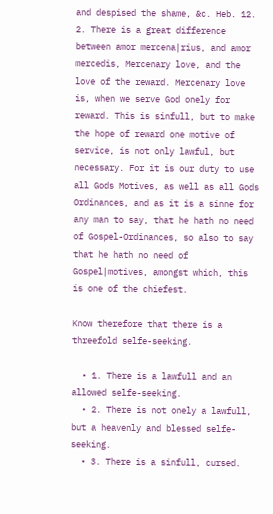and despised the shame, &c. Heb. 12. 2. There is a great difference between amor mercena∣rius, and amor mercedis, Mercenary love, and the love of the reward. Mercenary love is, when we serve God onely for reward. This is sinfull, but to make the hope of reward one motive of service, is not only lawful, but necessary. For it is our duty to use all Gods Motives, as well as all Gods Ordinances, and as it is a sinne for any man to say, that he hath no need of Gospel-Ordinances, so also to say that he hath no need of Gospel∣motives, amongst which, this is one of the chiefest.

Know therefore that there is a threefold selfe-seeking.

  • 1. There is a lawfull and an allowed selfe-seeking.
  • 2. There is not onely a lawfull, but a heavenly and blessed selfe-seeking.
  • 3. There is a sinfull, cursed.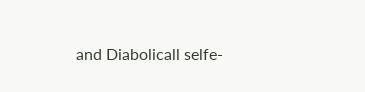and Diabolicall selfe-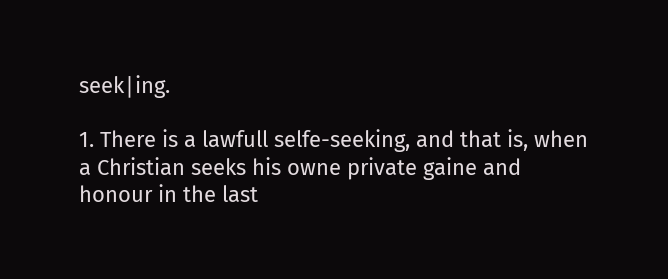seek∣ing.

1. There is a lawfull selfe-seeking, and that is, when a Christian seeks his owne private gaine and honour in the last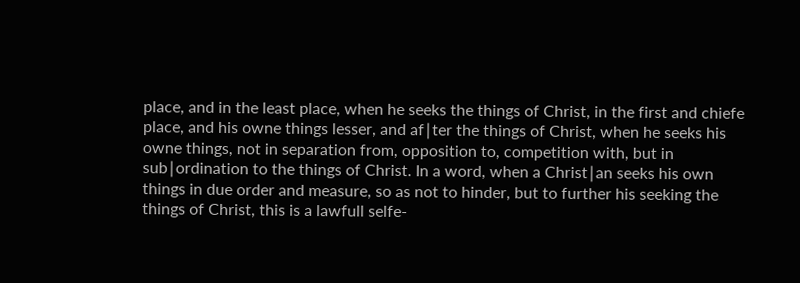place, and in the least place, when he seeks the things of Christ, in the first and chiefe place, and his owne things lesser, and af∣ter the things of Christ, when he seeks his owne things, not in separation from, opposition to, competition with, but in sub∣ordination to the things of Christ. In a word, when a Christ∣an seeks his own things in due order and measure, so as not to hinder, but to further his seeking the things of Christ, this is a lawfull selfe-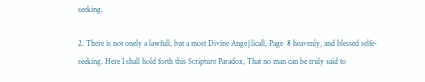seeking.

2. There is not onely a lawfull, but a most Divine Ange∣licall, Page  8 heavenly, and blessed selfe-seeking. Here I shall hold forth this Scripture Paradox, That no man can be truly said to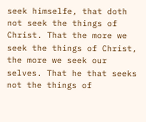seek himselfe, that doth not seek the things of Christ. That the more we seek the things of Christ, the more we seek our selves. That he that seeks not the things of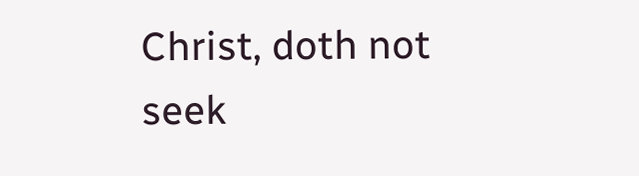Christ, doth not seek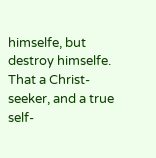himselfe, but destroy himselfe. That a Christ-seeker, and a true self-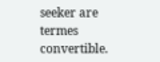seeker are termes convertible.